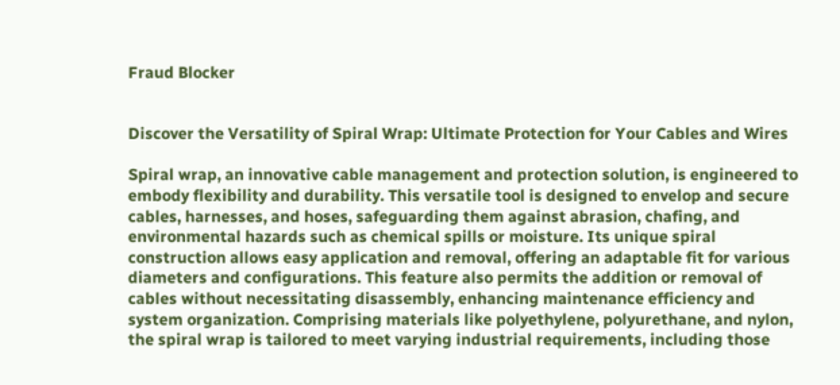Fraud Blocker


Discover the Versatility of Spiral Wrap: Ultimate Protection for Your Cables and Wires

Spiral wrap, an innovative cable management and protection solution, is engineered to embody flexibility and durability. This versatile tool is designed to envelop and secure cables, harnesses, and hoses, safeguarding them against abrasion, chafing, and environmental hazards such as chemical spills or moisture. Its unique spiral construction allows easy application and removal, offering an adaptable fit for various diameters and configurations. This feature also permits the addition or removal of cables without necessitating disassembly, enhancing maintenance efficiency and system organization. Comprising materials like polyethylene, polyurethane, and nylon, the spiral wrap is tailored to meet varying industrial requirements, including those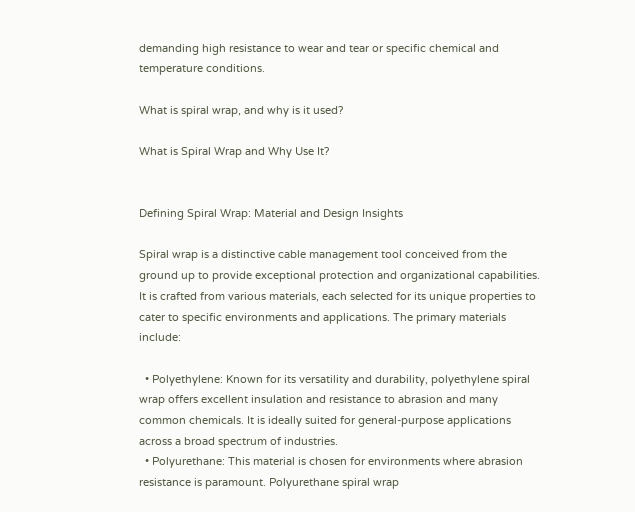demanding high resistance to wear and tear or specific chemical and temperature conditions.

What is spiral wrap, and why is it used?

What is Spiral Wrap and Why Use It?


Defining Spiral Wrap: Material and Design Insights

Spiral wrap is a distinctive cable management tool conceived from the ground up to provide exceptional protection and organizational capabilities. It is crafted from various materials, each selected for its unique properties to cater to specific environments and applications. The primary materials include:

  • Polyethylene: Known for its versatility and durability, polyethylene spiral wrap offers excellent insulation and resistance to abrasion and many common chemicals. It is ideally suited for general-purpose applications across a broad spectrum of industries.
  • Polyurethane: This material is chosen for environments where abrasion resistance is paramount. Polyurethane spiral wrap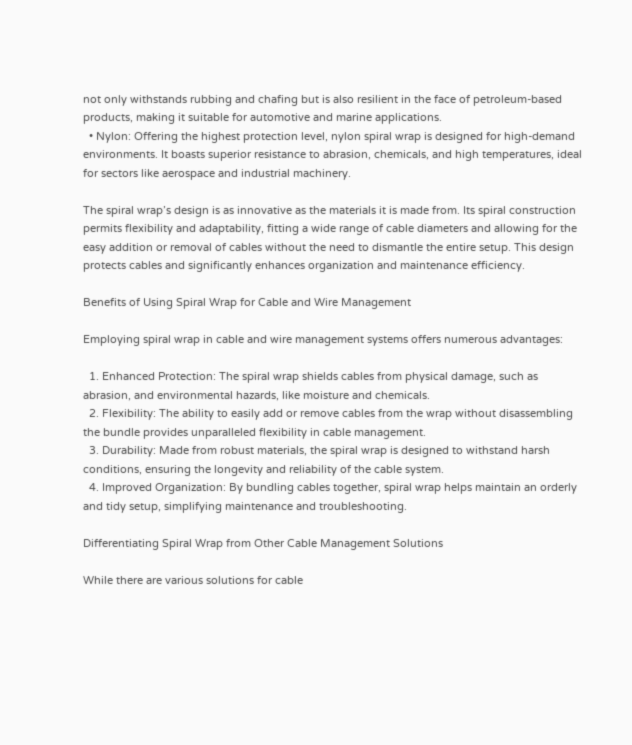not only withstands rubbing and chafing but is also resilient in the face of petroleum-based products, making it suitable for automotive and marine applications.
  • Nylon: Offering the highest protection level, nylon spiral wrap is designed for high-demand environments. It boasts superior resistance to abrasion, chemicals, and high temperatures, ideal for sectors like aerospace and industrial machinery.

The spiral wrap’s design is as innovative as the materials it is made from. Its spiral construction permits flexibility and adaptability, fitting a wide range of cable diameters and allowing for the easy addition or removal of cables without the need to dismantle the entire setup. This design protects cables and significantly enhances organization and maintenance efficiency.

Benefits of Using Spiral Wrap for Cable and Wire Management

Employing spiral wrap in cable and wire management systems offers numerous advantages:

  1. Enhanced Protection: The spiral wrap shields cables from physical damage, such as abrasion, and environmental hazards, like moisture and chemicals.
  2. Flexibility: The ability to easily add or remove cables from the wrap without disassembling the bundle provides unparalleled flexibility in cable management.
  3. Durability: Made from robust materials, the spiral wrap is designed to withstand harsh conditions, ensuring the longevity and reliability of the cable system.
  4. Improved Organization: By bundling cables together, spiral wrap helps maintain an orderly and tidy setup, simplifying maintenance and troubleshooting.

Differentiating Spiral Wrap from Other Cable Management Solutions

While there are various solutions for cable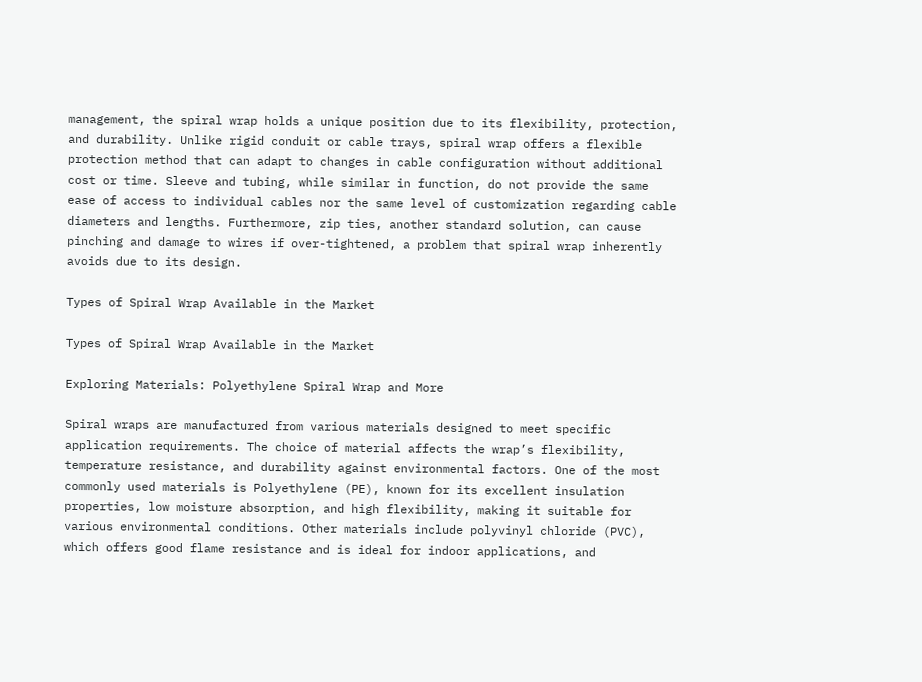management, the spiral wrap holds a unique position due to its flexibility, protection, and durability. Unlike rigid conduit or cable trays, spiral wrap offers a flexible protection method that can adapt to changes in cable configuration without additional cost or time. Sleeve and tubing, while similar in function, do not provide the same ease of access to individual cables nor the same level of customization regarding cable diameters and lengths. Furthermore, zip ties, another standard solution, can cause pinching and damage to wires if over-tightened, a problem that spiral wrap inherently avoids due to its design.

Types of Spiral Wrap Available in the Market

Types of Spiral Wrap Available in the Market

Exploring Materials: Polyethylene Spiral Wrap and More

Spiral wraps are manufactured from various materials designed to meet specific application requirements. The choice of material affects the wrap’s flexibility, temperature resistance, and durability against environmental factors. One of the most commonly used materials is Polyethylene (PE), known for its excellent insulation properties, low moisture absorption, and high flexibility, making it suitable for various environmental conditions. Other materials include polyvinyl chloride (PVC), which offers good flame resistance and is ideal for indoor applications, and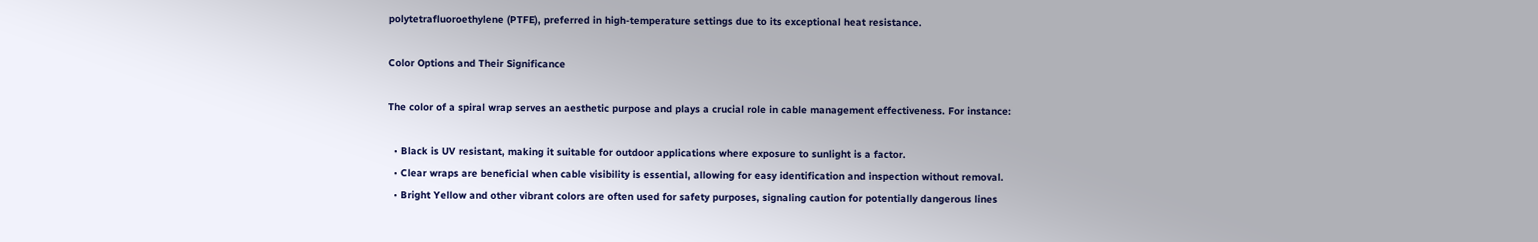polytetrafluoroethylene (PTFE), preferred in high-temperature settings due to its exceptional heat resistance.

Color Options and Their Significance

The color of a spiral wrap serves an aesthetic purpose and plays a crucial role in cable management effectiveness. For instance:

  • Black is UV resistant, making it suitable for outdoor applications where exposure to sunlight is a factor.
  • Clear wraps are beneficial when cable visibility is essential, allowing for easy identification and inspection without removal.
  • Bright Yellow and other vibrant colors are often used for safety purposes, signaling caution for potentially dangerous lines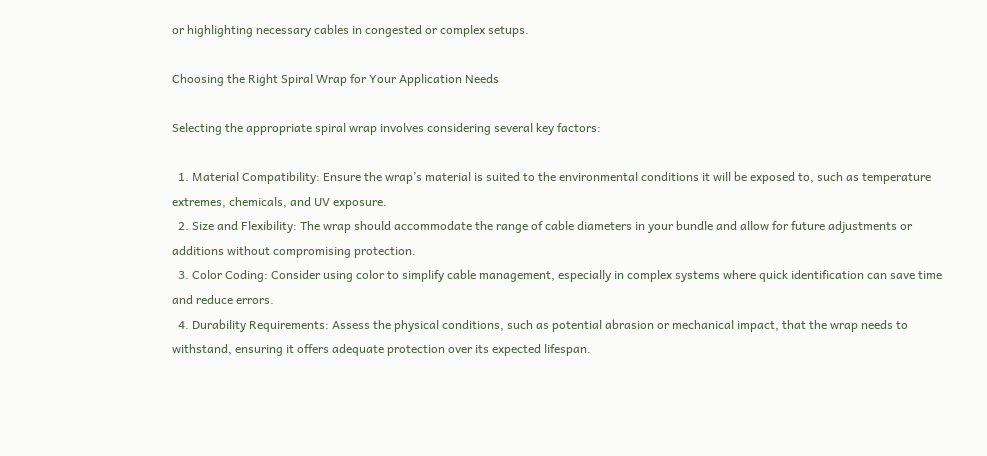or highlighting necessary cables in congested or complex setups.

Choosing the Right Spiral Wrap for Your Application Needs

Selecting the appropriate spiral wrap involves considering several key factors:

  1. Material Compatibility: Ensure the wrap’s material is suited to the environmental conditions it will be exposed to, such as temperature extremes, chemicals, and UV exposure.
  2. Size and Flexibility: The wrap should accommodate the range of cable diameters in your bundle and allow for future adjustments or additions without compromising protection.
  3. Color Coding: Consider using color to simplify cable management, especially in complex systems where quick identification can save time and reduce errors.
  4. Durability Requirements: Assess the physical conditions, such as potential abrasion or mechanical impact, that the wrap needs to withstand, ensuring it offers adequate protection over its expected lifespan.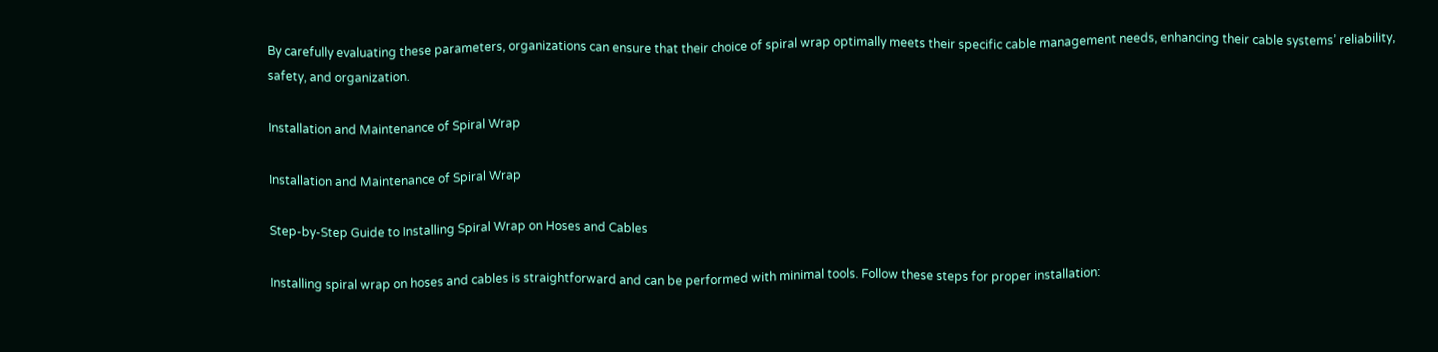By carefully evaluating these parameters, organizations can ensure that their choice of spiral wrap optimally meets their specific cable management needs, enhancing their cable systems’ reliability, safety, and organization.

Installation and Maintenance of Spiral Wrap

Installation and Maintenance of Spiral Wrap

Step-by-Step Guide to Installing Spiral Wrap on Hoses and Cables

Installing spiral wrap on hoses and cables is straightforward and can be performed with minimal tools. Follow these steps for proper installation: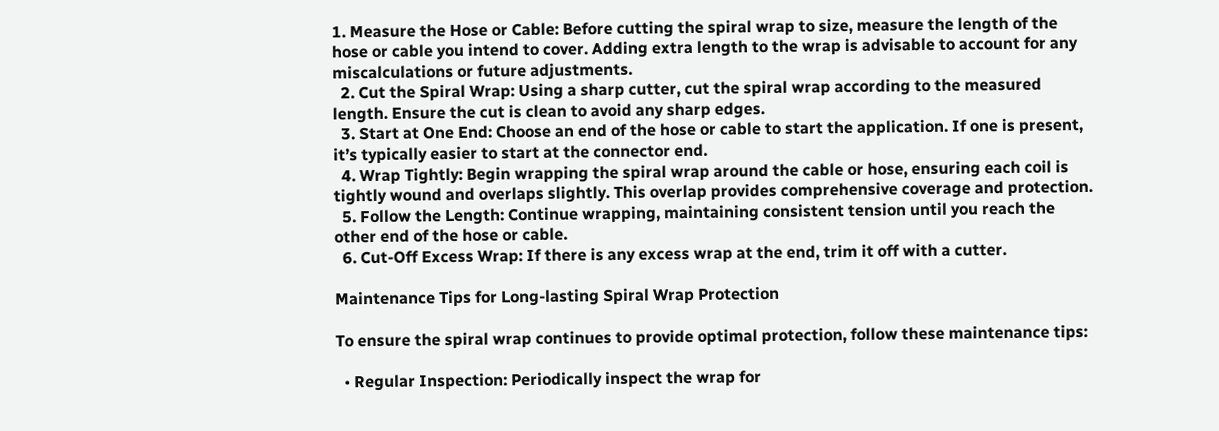1. Measure the Hose or Cable: Before cutting the spiral wrap to size, measure the length of the hose or cable you intend to cover. Adding extra length to the wrap is advisable to account for any miscalculations or future adjustments.
  2. Cut the Spiral Wrap: Using a sharp cutter, cut the spiral wrap according to the measured length. Ensure the cut is clean to avoid any sharp edges.
  3. Start at One End: Choose an end of the hose or cable to start the application. If one is present, it’s typically easier to start at the connector end.
  4. Wrap Tightly: Begin wrapping the spiral wrap around the cable or hose, ensuring each coil is tightly wound and overlaps slightly. This overlap provides comprehensive coverage and protection.
  5. Follow the Length: Continue wrapping, maintaining consistent tension until you reach the other end of the hose or cable.
  6. Cut-Off Excess Wrap: If there is any excess wrap at the end, trim it off with a cutter.

Maintenance Tips for Long-lasting Spiral Wrap Protection

To ensure the spiral wrap continues to provide optimal protection, follow these maintenance tips:

  • Regular Inspection: Periodically inspect the wrap for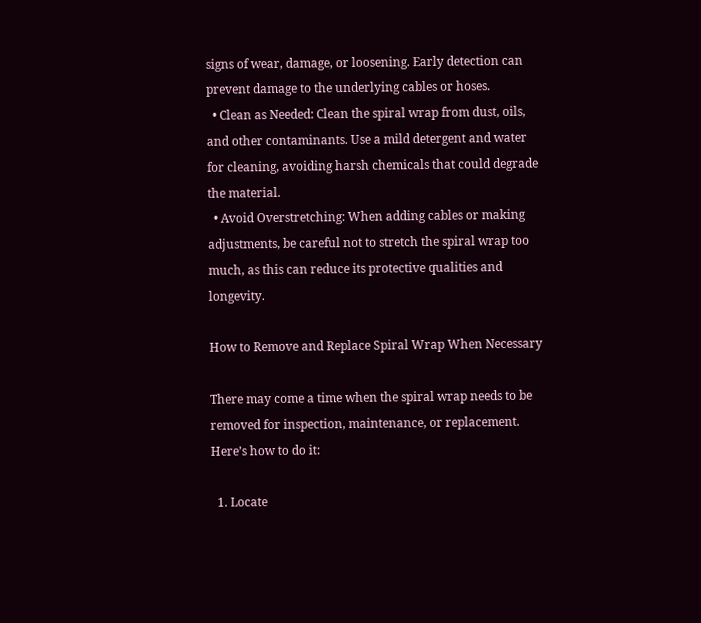signs of wear, damage, or loosening. Early detection can prevent damage to the underlying cables or hoses.
  • Clean as Needed: Clean the spiral wrap from dust, oils, and other contaminants. Use a mild detergent and water for cleaning, avoiding harsh chemicals that could degrade the material.
  • Avoid Overstretching: When adding cables or making adjustments, be careful not to stretch the spiral wrap too much, as this can reduce its protective qualities and longevity.

How to Remove and Replace Spiral Wrap When Necessary

There may come a time when the spiral wrap needs to be removed for inspection, maintenance, or replacement. Here’s how to do it:

  1. Locate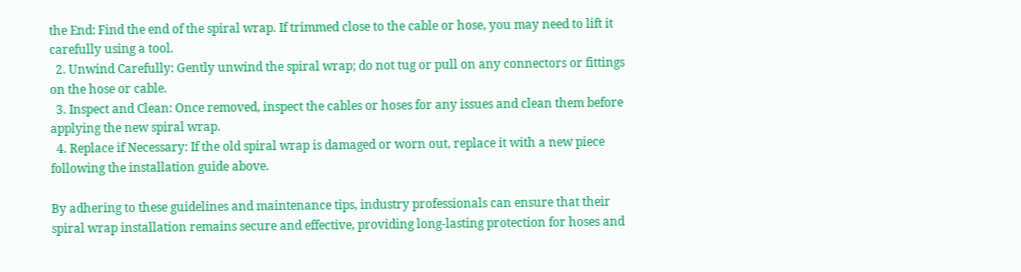the End: Find the end of the spiral wrap. If trimmed close to the cable or hose, you may need to lift it carefully using a tool.
  2. Unwind Carefully: Gently unwind the spiral wrap; do not tug or pull on any connectors or fittings on the hose or cable.
  3. Inspect and Clean: Once removed, inspect the cables or hoses for any issues and clean them before applying the new spiral wrap.
  4. Replace if Necessary: If the old spiral wrap is damaged or worn out, replace it with a new piece following the installation guide above.

By adhering to these guidelines and maintenance tips, industry professionals can ensure that their spiral wrap installation remains secure and effective, providing long-lasting protection for hoses and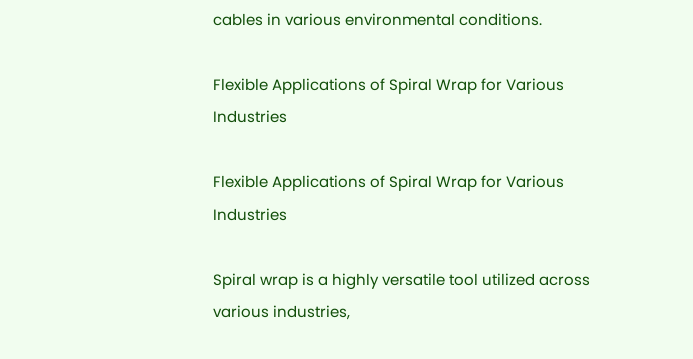cables in various environmental conditions.

Flexible Applications of Spiral Wrap for Various Industries

Flexible Applications of Spiral Wrap for Various Industries

Spiral wrap is a highly versatile tool utilized across various industries,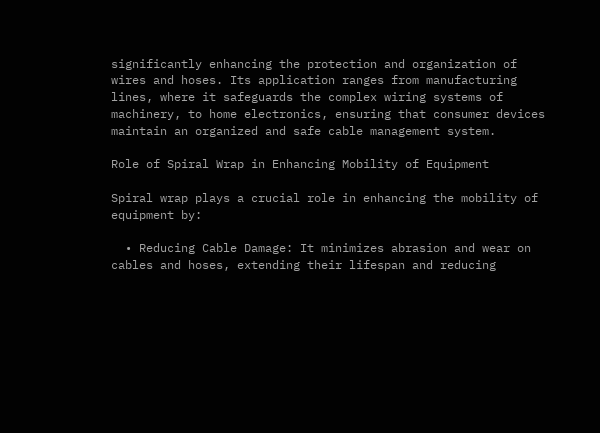significantly enhancing the protection and organization of wires and hoses. Its application ranges from manufacturing lines, where it safeguards the complex wiring systems of machinery, to home electronics, ensuring that consumer devices maintain an organized and safe cable management system.

Role of Spiral Wrap in Enhancing Mobility of Equipment

Spiral wrap plays a crucial role in enhancing the mobility of equipment by:

  • Reducing Cable Damage: It minimizes abrasion and wear on cables and hoses, extending their lifespan and reducing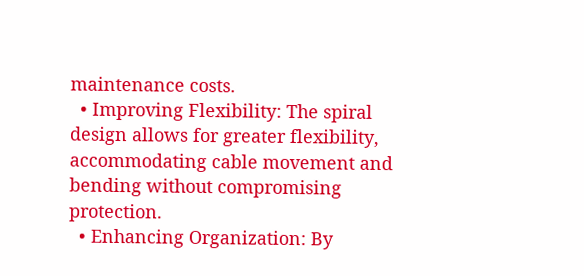maintenance costs.
  • Improving Flexibility: The spiral design allows for greater flexibility, accommodating cable movement and bending without compromising protection.
  • Enhancing Organization: By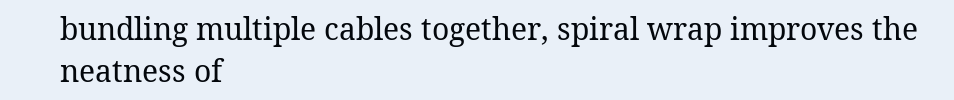bundling multiple cables together, spiral wrap improves the neatness of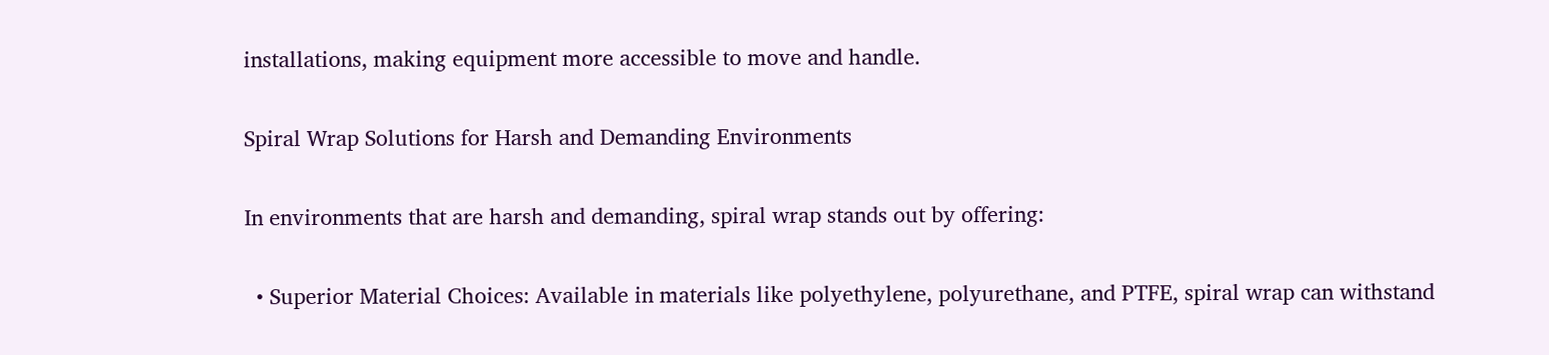installations, making equipment more accessible to move and handle.

Spiral Wrap Solutions for Harsh and Demanding Environments

In environments that are harsh and demanding, spiral wrap stands out by offering:

  • Superior Material Choices: Available in materials like polyethylene, polyurethane, and PTFE, spiral wrap can withstand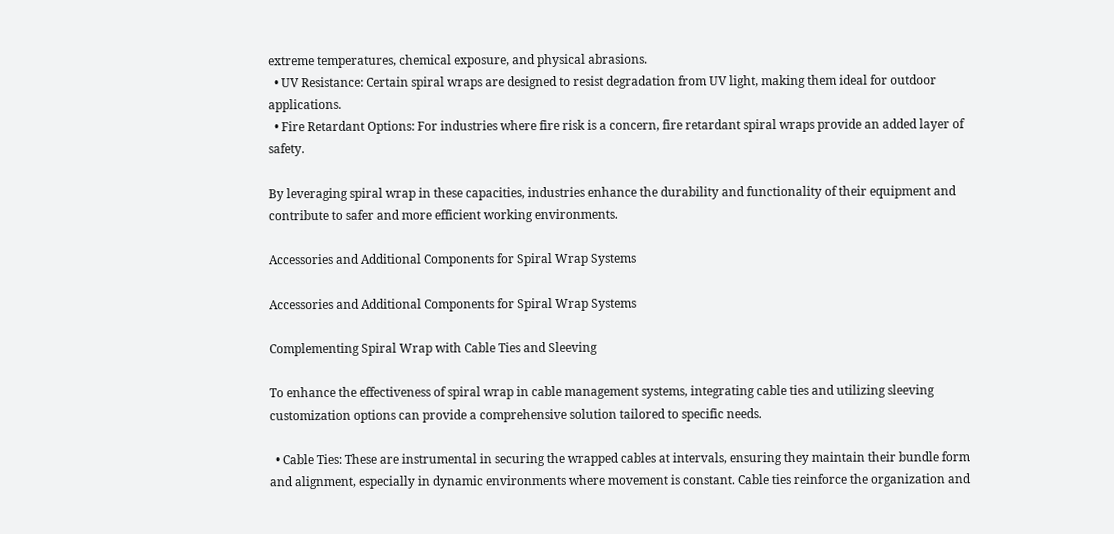extreme temperatures, chemical exposure, and physical abrasions.
  • UV Resistance: Certain spiral wraps are designed to resist degradation from UV light, making them ideal for outdoor applications.
  • Fire Retardant Options: For industries where fire risk is a concern, fire retardant spiral wraps provide an added layer of safety.

By leveraging spiral wrap in these capacities, industries enhance the durability and functionality of their equipment and contribute to safer and more efficient working environments.

Accessories and Additional Components for Spiral Wrap Systems

Accessories and Additional Components for Spiral Wrap Systems

Complementing Spiral Wrap with Cable Ties and Sleeving

To enhance the effectiveness of spiral wrap in cable management systems, integrating cable ties and utilizing sleeving customization options can provide a comprehensive solution tailored to specific needs.

  • Cable Ties: These are instrumental in securing the wrapped cables at intervals, ensuring they maintain their bundle form and alignment, especially in dynamic environments where movement is constant. Cable ties reinforce the organization and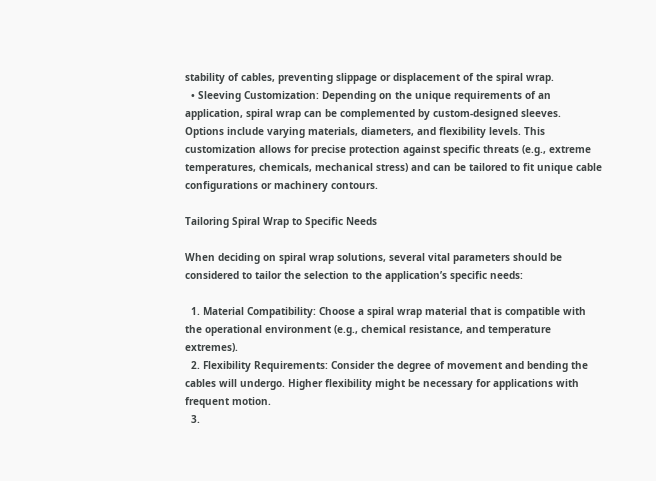stability of cables, preventing slippage or displacement of the spiral wrap.
  • Sleeving Customization: Depending on the unique requirements of an application, spiral wrap can be complemented by custom-designed sleeves. Options include varying materials, diameters, and flexibility levels. This customization allows for precise protection against specific threats (e.g., extreme temperatures, chemicals, mechanical stress) and can be tailored to fit unique cable configurations or machinery contours.

Tailoring Spiral Wrap to Specific Needs

When deciding on spiral wrap solutions, several vital parameters should be considered to tailor the selection to the application’s specific needs:

  1. Material Compatibility: Choose a spiral wrap material that is compatible with the operational environment (e.g., chemical resistance, and temperature extremes).
  2. Flexibility Requirements: Consider the degree of movement and bending the cables will undergo. Higher flexibility might be necessary for applications with frequent motion.
  3.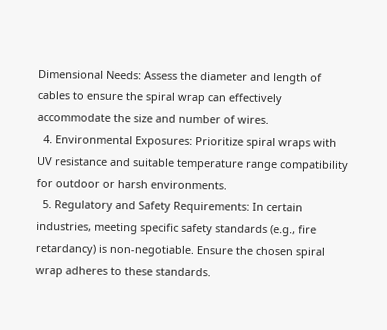Dimensional Needs: Assess the diameter and length of cables to ensure the spiral wrap can effectively accommodate the size and number of wires.
  4. Environmental Exposures: Prioritize spiral wraps with UV resistance and suitable temperature range compatibility for outdoor or harsh environments.
  5. Regulatory and Safety Requirements: In certain industries, meeting specific safety standards (e.g., fire retardancy) is non-negotiable. Ensure the chosen spiral wrap adheres to these standards.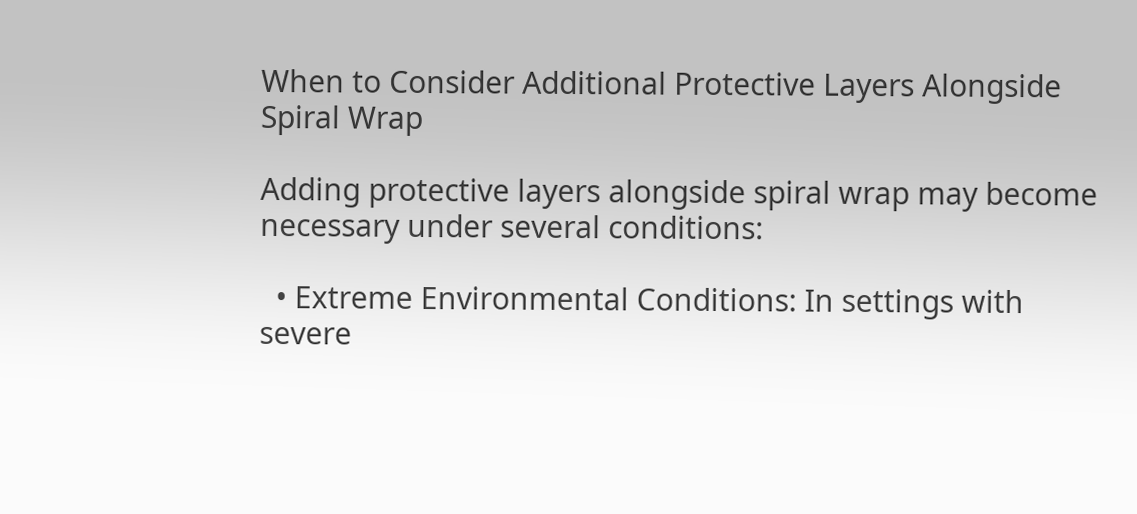When to Consider Additional Protective Layers Alongside Spiral Wrap

Adding protective layers alongside spiral wrap may become necessary under several conditions:

  • Extreme Environmental Conditions: In settings with severe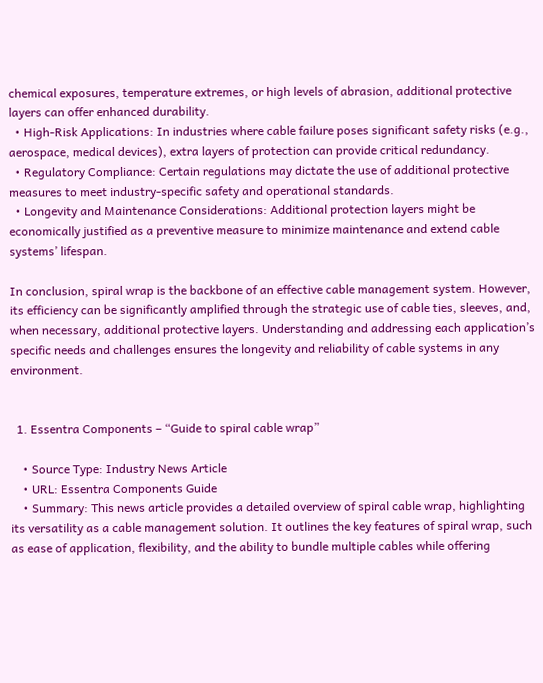chemical exposures, temperature extremes, or high levels of abrasion, additional protective layers can offer enhanced durability.
  • High-Risk Applications: In industries where cable failure poses significant safety risks (e.g., aerospace, medical devices), extra layers of protection can provide critical redundancy.
  • Regulatory Compliance: Certain regulations may dictate the use of additional protective measures to meet industry-specific safety and operational standards.
  • Longevity and Maintenance Considerations: Additional protection layers might be economically justified as a preventive measure to minimize maintenance and extend cable systems’ lifespan.

In conclusion, spiral wrap is the backbone of an effective cable management system. However, its efficiency can be significantly amplified through the strategic use of cable ties, sleeves, and, when necessary, additional protective layers. Understanding and addressing each application’s specific needs and challenges ensures the longevity and reliability of cable systems in any environment.


  1. Essentra Components – “Guide to spiral cable wrap”

    • Source Type: Industry News Article
    • URL: Essentra Components Guide
    • Summary: This news article provides a detailed overview of spiral cable wrap, highlighting its versatility as a cable management solution. It outlines the key features of spiral wrap, such as ease of application, flexibility, and the ability to bundle multiple cables while offering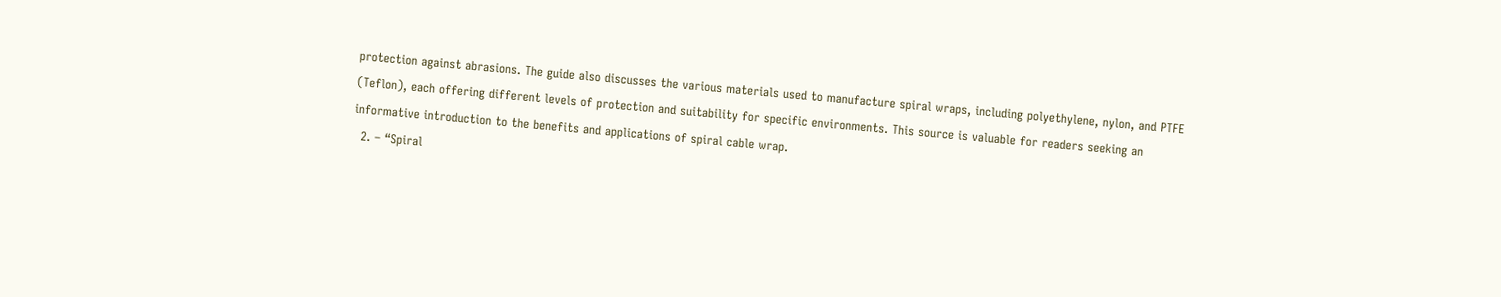protection against abrasions. The guide also discusses the various materials used to manufacture spiral wraps, including polyethylene, nylon, and PTFE (Teflon), each offering different levels of protection and suitability for specific environments. This source is valuable for readers seeking an informative introduction to the benefits and applications of spiral cable wrap.
  2. – “Spiral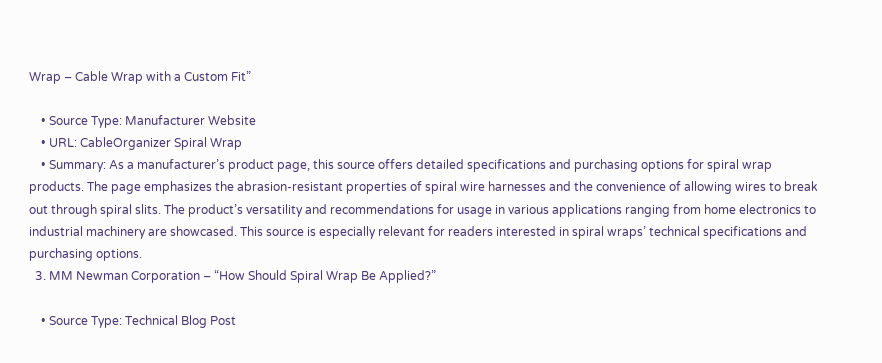Wrap – Cable Wrap with a Custom Fit”

    • Source Type: Manufacturer Website
    • URL: CableOrganizer Spiral Wrap
    • Summary: As a manufacturer’s product page, this source offers detailed specifications and purchasing options for spiral wrap products. The page emphasizes the abrasion-resistant properties of spiral wire harnesses and the convenience of allowing wires to break out through spiral slits. The product’s versatility and recommendations for usage in various applications ranging from home electronics to industrial machinery are showcased. This source is especially relevant for readers interested in spiral wraps’ technical specifications and purchasing options.
  3. MM Newman Corporation – “How Should Spiral Wrap Be Applied?”

    • Source Type: Technical Blog Post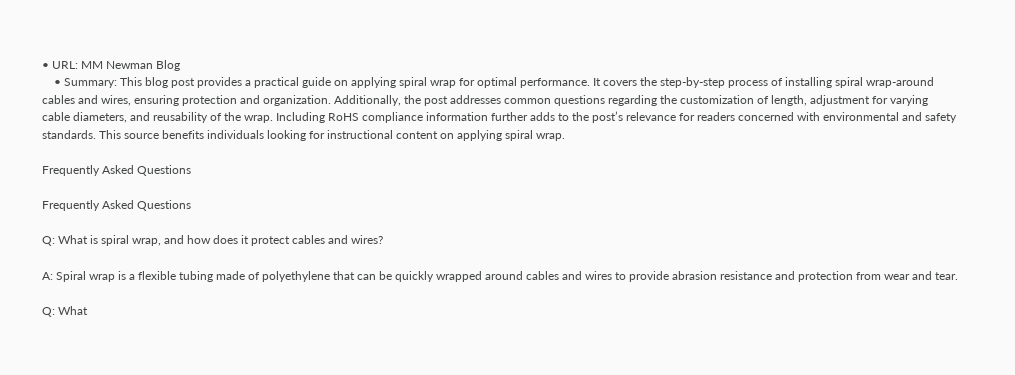• URL: MM Newman Blog
    • Summary: This blog post provides a practical guide on applying spiral wrap for optimal performance. It covers the step-by-step process of installing spiral wrap-around cables and wires, ensuring protection and organization. Additionally, the post addresses common questions regarding the customization of length, adjustment for varying cable diameters, and reusability of the wrap. Including RoHS compliance information further adds to the post’s relevance for readers concerned with environmental and safety standards. This source benefits individuals looking for instructional content on applying spiral wrap.

Frequently Asked Questions

Frequently Asked Questions

Q: What is spiral wrap, and how does it protect cables and wires?

A: Spiral wrap is a flexible tubing made of polyethylene that can be quickly wrapped around cables and wires to provide abrasion resistance and protection from wear and tear.

Q: What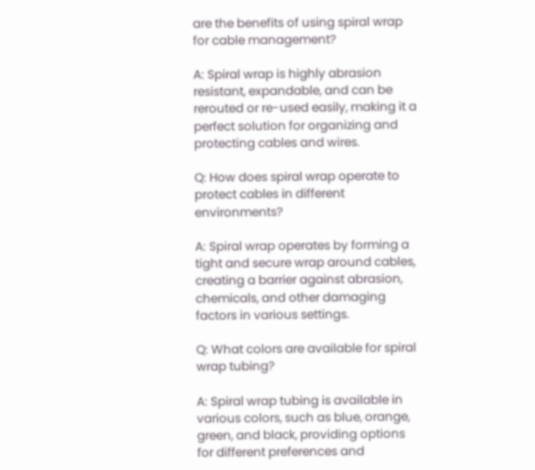are the benefits of using spiral wrap for cable management?

A: Spiral wrap is highly abrasion resistant, expandable, and can be rerouted or re-used easily, making it a perfect solution for organizing and protecting cables and wires.

Q: How does spiral wrap operate to protect cables in different environments?

A: Spiral wrap operates by forming a tight and secure wrap around cables, creating a barrier against abrasion, chemicals, and other damaging factors in various settings.

Q: What colors are available for spiral wrap tubing?

A: Spiral wrap tubing is available in various colors, such as blue, orange, green, and black, providing options for different preferences and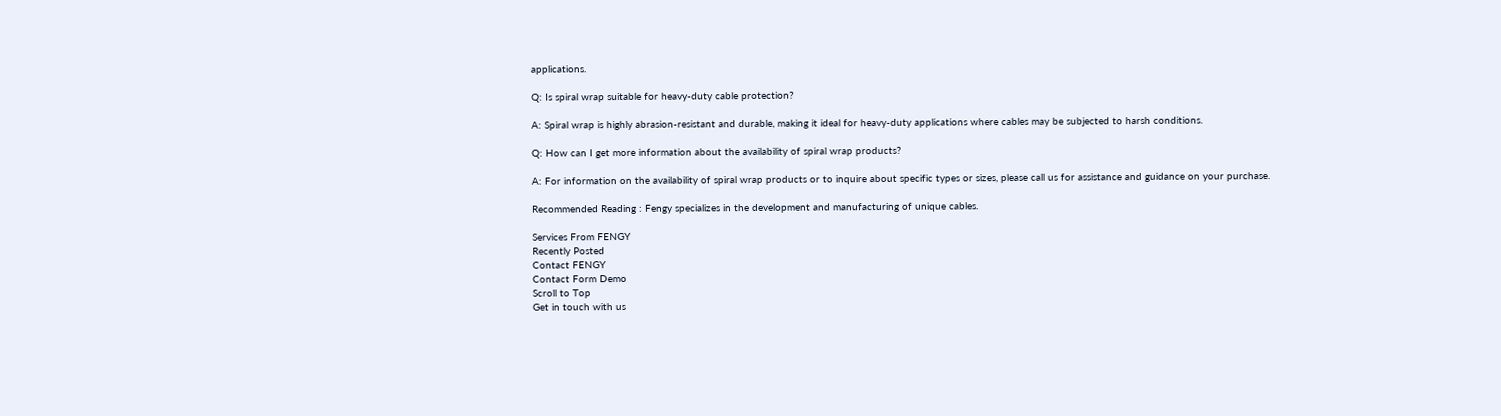applications.

Q: Is spiral wrap suitable for heavy-duty cable protection?

A: Spiral wrap is highly abrasion-resistant and durable, making it ideal for heavy-duty applications where cables may be subjected to harsh conditions.

Q: How can I get more information about the availability of spiral wrap products?

A: For information on the availability of spiral wrap products or to inquire about specific types or sizes, please call us for assistance and guidance on your purchase.

Recommended Reading : Fengy specializes in the development and manufacturing of unique cables.

Services From FENGY
Recently Posted
Contact FENGY
Contact Form Demo
Scroll to Top
Get in touch with us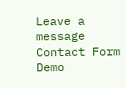Leave a message
Contact Form Demo